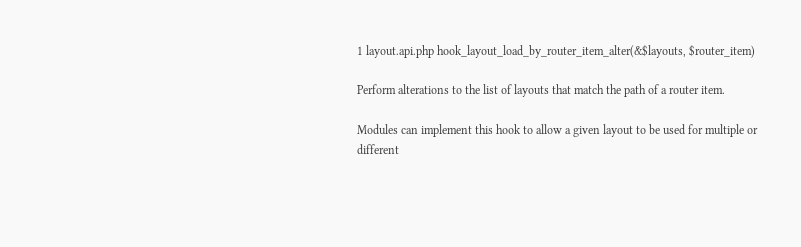1 layout.api.php hook_layout_load_by_router_item_alter(&$layouts, $router_item)

Perform alterations to the list of layouts that match the path of a router item.

Modules can implement this hook to allow a given layout to be used for multiple or different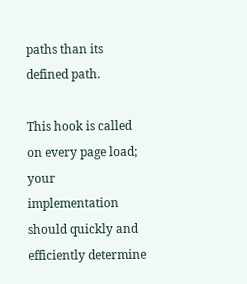paths than its defined path.

This hook is called on every page load; your implementation should quickly and efficiently determine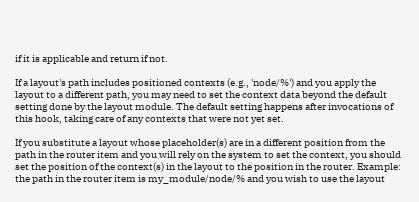if it is applicable and return if not.

If a layout's path includes positioned contexts (e.g., 'node/%') and you apply the layout to a different path, you may need to set the context data beyond the default setting done by the layout module. The default setting happens after invocations of this hook, taking care of any contexts that were not yet set.

If you substitute a layout whose placeholder(s) are in a different position from the path in the router item and you will rely on the system to set the context, you should set the position of the context(s) in the layout to the position in the router. Example: the path in the router item is my_module/node/% and you wish to use the layout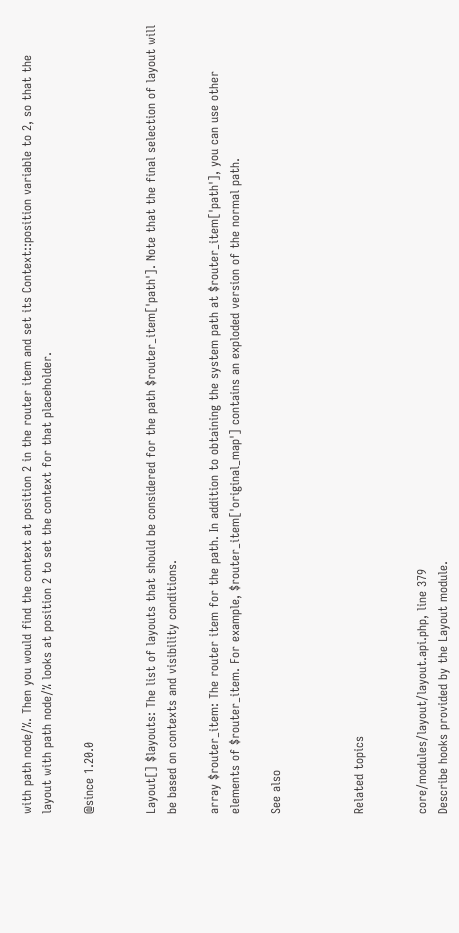with path node/%. Then you would find the context at position 2 in the router item and set its Context::position variable to 2, so that the layout with path node/% looks at position 2 to set the context for that placeholder.

@since 1.20.0


Layout[] $layouts: The list of layouts that should be considered for the path $router_item['path']. Note that the final selection of layout will be based on contexts and visibility conditions.

array $router_item: The router item for the path. In addition to obtaining the system path at $router_item['path'], you can use other elements of $router_item. For example, $router_item['original_map'] contains an exploded version of the normal path.

See also



Related topics


core/modules/layout/layout.api.php, line 379
Describe hooks provided by the Layout module.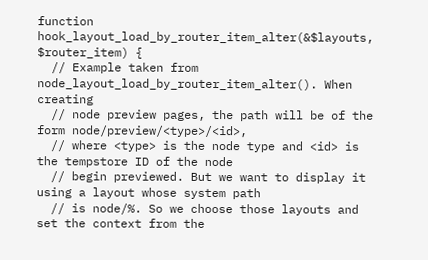function hook_layout_load_by_router_item_alter(&$layouts, $router_item) {
  // Example taken from node_layout_load_by_router_item_alter(). When creating
  // node preview pages, the path will be of the form node/preview/<type>/<id>,
  // where <type> is the node type and <id> is the tempstore ID of the node
  // begin previewed. But we want to display it using a layout whose system path
  // is node/%. So we choose those layouts and set the context from the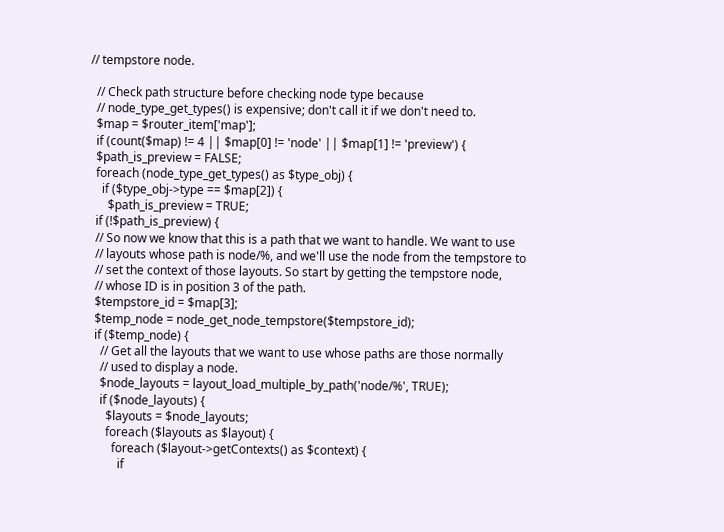// tempstore node.

  // Check path structure before checking node type because
  // node_type_get_types() is expensive; don't call it if we don't need to.
  $map = $router_item['map'];
  if (count($map) != 4 || $map[0] != 'node' || $map[1] != 'preview') {
  $path_is_preview = FALSE;
  foreach (node_type_get_types() as $type_obj) {
    if ($type_obj->type == $map[2]) {
      $path_is_preview = TRUE;
  if (!$path_is_preview) {
  // So now we know that this is a path that we want to handle. We want to use
  // layouts whose path is node/%, and we'll use the node from the tempstore to
  // set the context of those layouts. So start by getting the tempstore node,
  // whose ID is in position 3 of the path.
  $tempstore_id = $map[3];
  $temp_node = node_get_node_tempstore($tempstore_id);
  if ($temp_node) {
    // Get all the layouts that we want to use whose paths are those normally
    // used to display a node.
    $node_layouts = layout_load_multiple_by_path('node/%', TRUE);
    if ($node_layouts) {
      $layouts = $node_layouts;
      foreach ($layouts as $layout) {
        foreach ($layout->getContexts() as $context) {
          if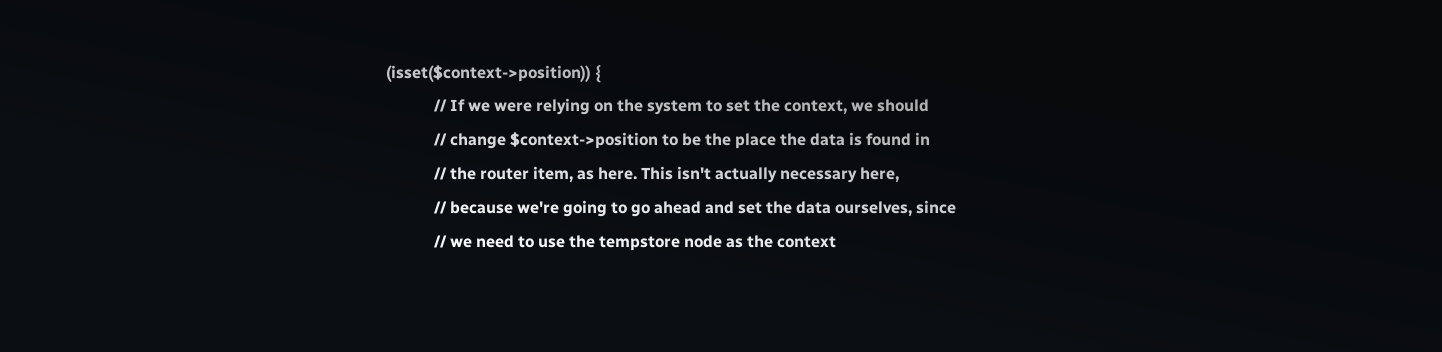(isset($context->position)) {
            // If we were relying on the system to set the context, we should
            // change $context->position to be the place the data is found in
            // the router item, as here. This isn't actually necessary here,
            // because we're going to go ahead and set the data ourselves, since
            // we need to use the tempstore node as the context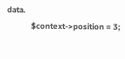data.
            $context->position = 3;